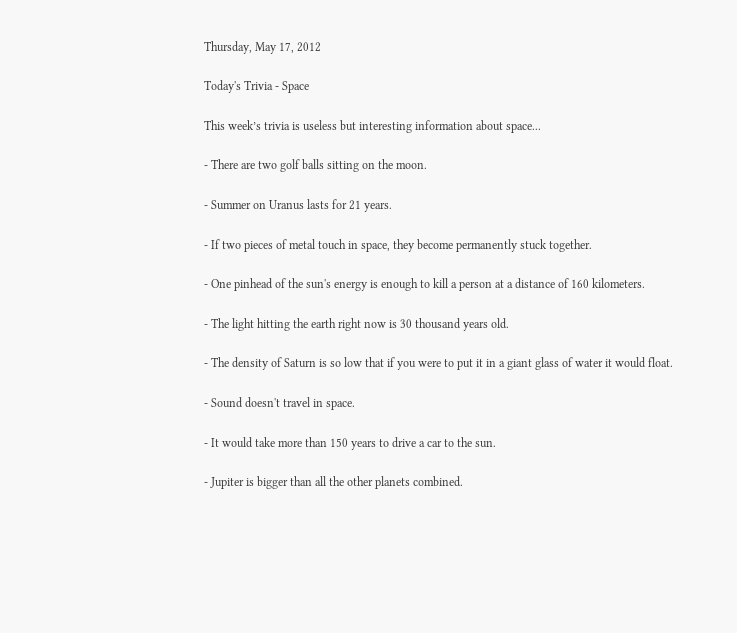Thursday, May 17, 2012

Today's Trivia - Space

This week’s trivia is useless but interesting information about space...

- There are two golf balls sitting on the moon.

- Summer on Uranus lasts for 21 years.

- If two pieces of metal touch in space, they become permanently stuck together.

- One pinhead of the sun's energy is enough to kill a person at a distance of 160 kilometers.

- The light hitting the earth right now is 30 thousand years old.

- The density of Saturn is so low that if you were to put it in a giant glass of water it would float.

- Sound doesn't travel in space.

- It would take more than 150 years to drive a car to the sun.

- Jupiter is bigger than all the other planets combined.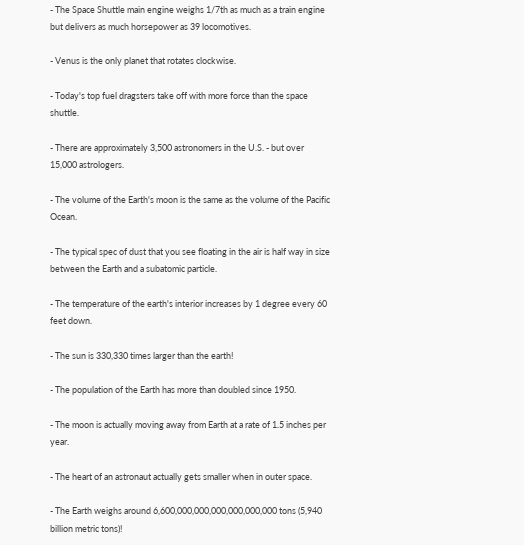- The Space Shuttle main engine weighs 1/7th as much as a train engine but delivers as much horsepower as 39 locomotives.

- Venus is the only planet that rotates clockwise.

- Today's top fuel dragsters take off with more force than the space shuttle.

- There are approximately 3,500 astronomers in the U.S. - but over 15,000 astrologers.

- The volume of the Earth's moon is the same as the volume of the Pacific Ocean.

- The typical spec of dust that you see floating in the air is half way in size between the Earth and a subatomic particle.

- The temperature of the earth's interior increases by 1 degree every 60 feet down.

- The sun is 330,330 times larger than the earth!

- The population of the Earth has more than doubled since 1950.

- The moon is actually moving away from Earth at a rate of 1.5 inches per year.

- The heart of an astronaut actually gets smaller when in outer space.

- The Earth weighs around 6,600,000,000,000,000,000,000 tons (5,940 billion metric tons)!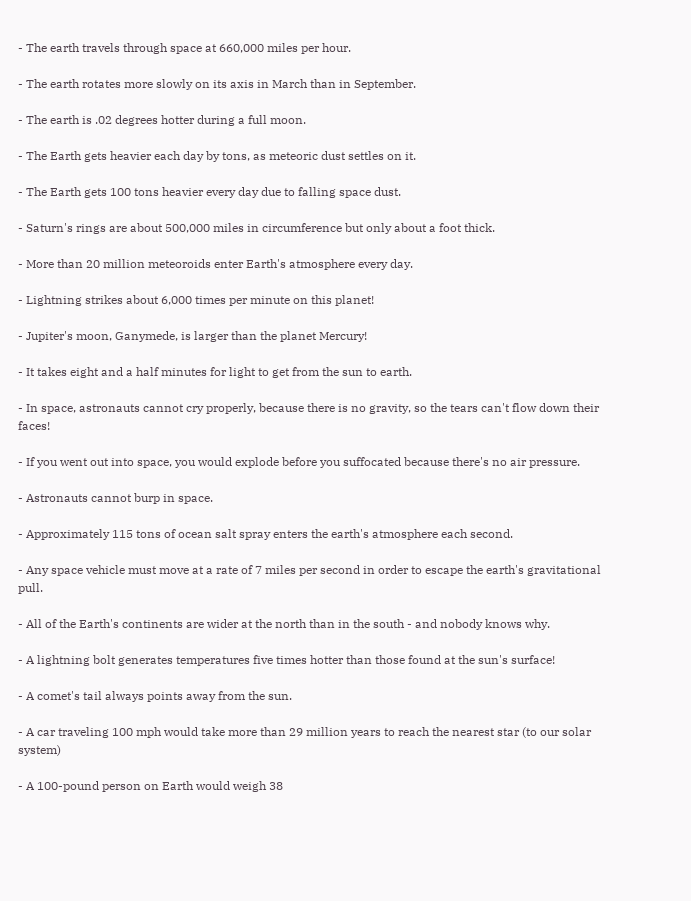- The earth travels through space at 660,000 miles per hour.

- The earth rotates more slowly on its axis in March than in September.

- The earth is .02 degrees hotter during a full moon.

- The Earth gets heavier each day by tons, as meteoric dust settles on it.

- The Earth gets 100 tons heavier every day due to falling space dust.

- Saturn's rings are about 500,000 miles in circumference but only about a foot thick.

- More than 20 million meteoroids enter Earth's atmosphere every day.

- Lightning strikes about 6,000 times per minute on this planet!

- Jupiter's moon, Ganymede, is larger than the planet Mercury!

- It takes eight and a half minutes for light to get from the sun to earth.

- In space, astronauts cannot cry properly, because there is no gravity, so the tears can't flow down their faces!

- If you went out into space, you would explode before you suffocated because there's no air pressure.

- Astronauts cannot burp in space.

- Approximately 115 tons of ocean salt spray enters the earth's atmosphere each second.

- Any space vehicle must move at a rate of 7 miles per second in order to escape the earth's gravitational pull.

- All of the Earth's continents are wider at the north than in the south - and nobody knows why.

- A lightning bolt generates temperatures five times hotter than those found at the sun's surface!

- A comet's tail always points away from the sun.

- A car traveling 100 mph would take more than 29 million years to reach the nearest star (to our solar system)

- A 100-pound person on Earth would weigh 38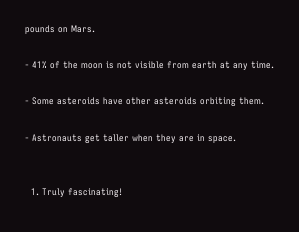pounds on Mars.

- 41% of the moon is not visible from earth at any time.

- Some asteroids have other asteroids orbiting them.

- Astronauts get taller when they are in space.


  1. Truly fascinating!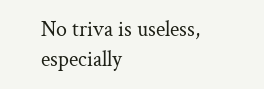No triva is useless, especially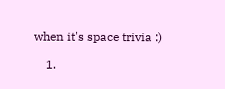when it's space trivia :)

    1.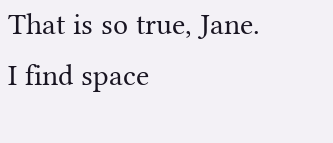That is so true, Jane. I find space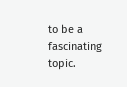to be a fascinating topic.